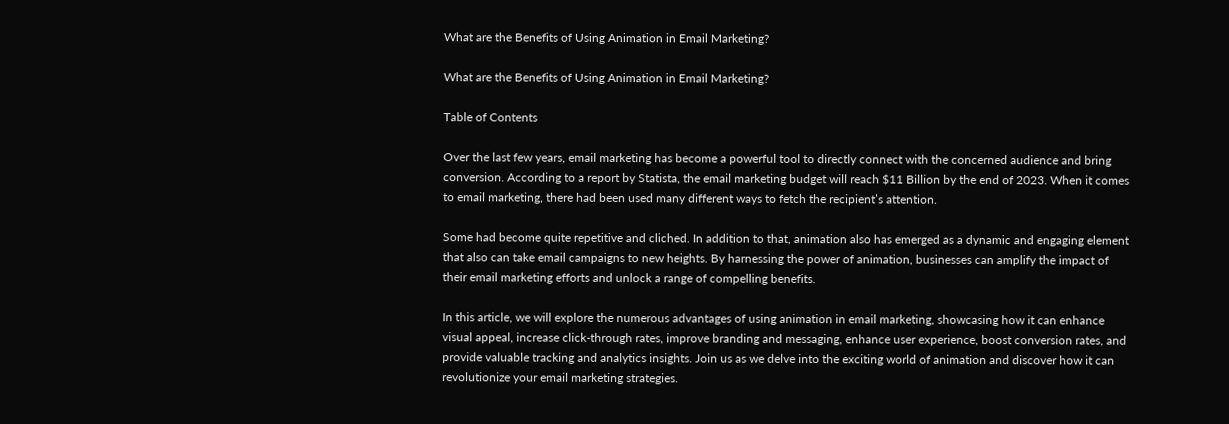What are the Benefits of Using Animation in Email Marketing?

What are the Benefits of Using Animation in Email Marketing?

Table of Contents

Over the last few years, email marketing has become a powerful tool to directly connect with the concerned audience and bring conversion. According to a report by Statista, the email marketing budget will reach $11 Billion by the end of 2023. When it comes to email marketing, there had been used many different ways to fetch the recipient’s attention.

Some had become quite repetitive and cliched. In addition to that, animation also has emerged as a dynamic and engaging element that also can take email campaigns to new heights. By harnessing the power of animation, businesses can amplify the impact of their email marketing efforts and unlock a range of compelling benefits.

In this article, we will explore the numerous advantages of using animation in email marketing, showcasing how it can enhance visual appeal, increase click-through rates, improve branding and messaging, enhance user experience, boost conversion rates, and provide valuable tracking and analytics insights. Join us as we delve into the exciting world of animation and discover how it can revolutionize your email marketing strategies.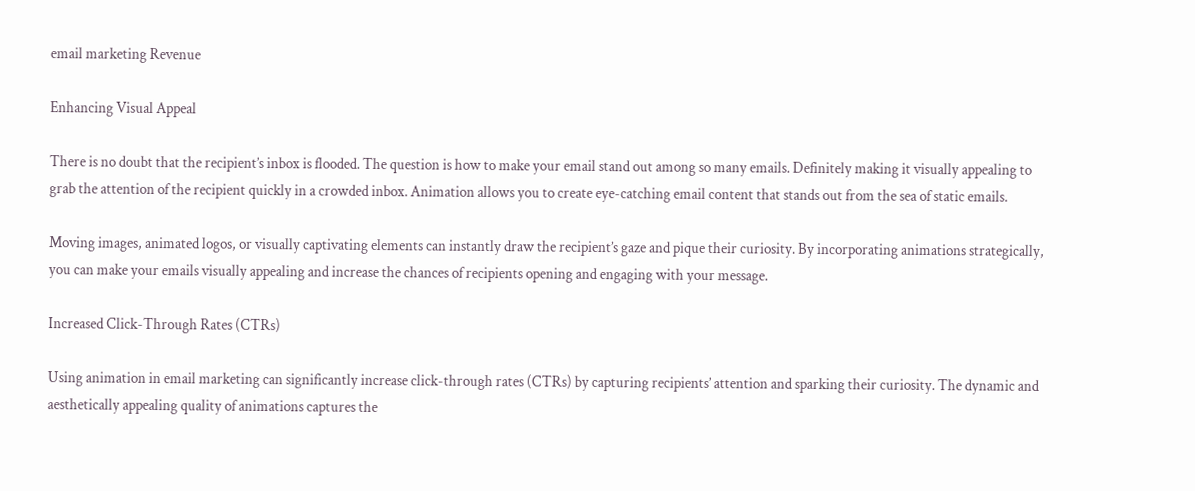email marketing Revenue

Enhancing Visual Appeal

There is no doubt that the recipient’s inbox is flooded. The question is how to make your email stand out among so many emails. Definitely making it visually appealing to grab the attention of the recipient quickly in a crowded inbox. Animation allows you to create eye-catching email content that stands out from the sea of static emails.

Moving images, animated logos, or visually captivating elements can instantly draw the recipient’s gaze and pique their curiosity. By incorporating animations strategically, you can make your emails visually appealing and increase the chances of recipients opening and engaging with your message.

Increased Click-Through Rates (CTRs)

Using animation in email marketing can significantly increase click-through rates (CTRs) by capturing recipients’ attention and sparking their curiosity. The dynamic and aesthetically appealing quality of animations captures the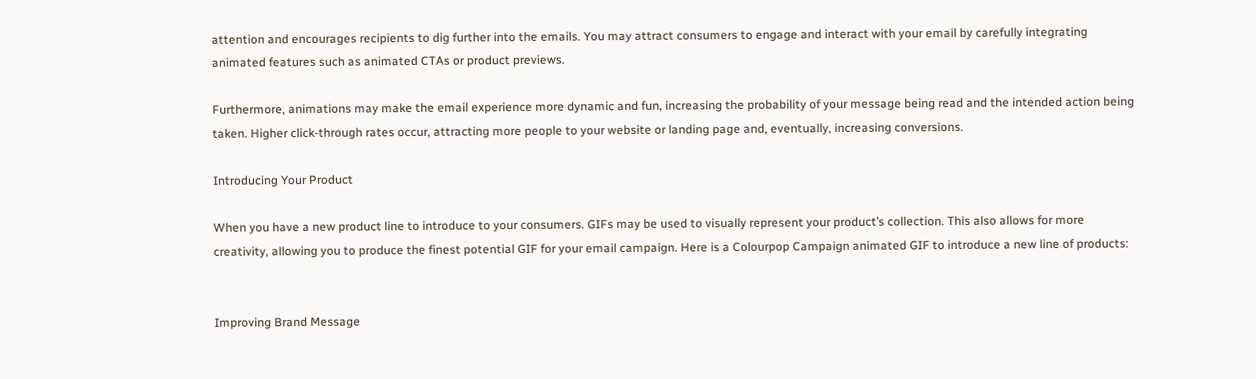attention and encourages recipients to dig further into the emails. You may attract consumers to engage and interact with your email by carefully integrating animated features such as animated CTAs or product previews.

Furthermore, animations may make the email experience more dynamic and fun, increasing the probability of your message being read and the intended action being taken. Higher click-through rates occur, attracting more people to your website or landing page and, eventually, increasing conversions.

Introducing Your Product

When you have a new product line to introduce to your consumers. GIFs may be used to visually represent your product’s collection. This also allows for more creativity, allowing you to produce the finest potential GIF for your email campaign. Here is a Colourpop Campaign animated GIF to introduce a new line of products:


Improving Brand Message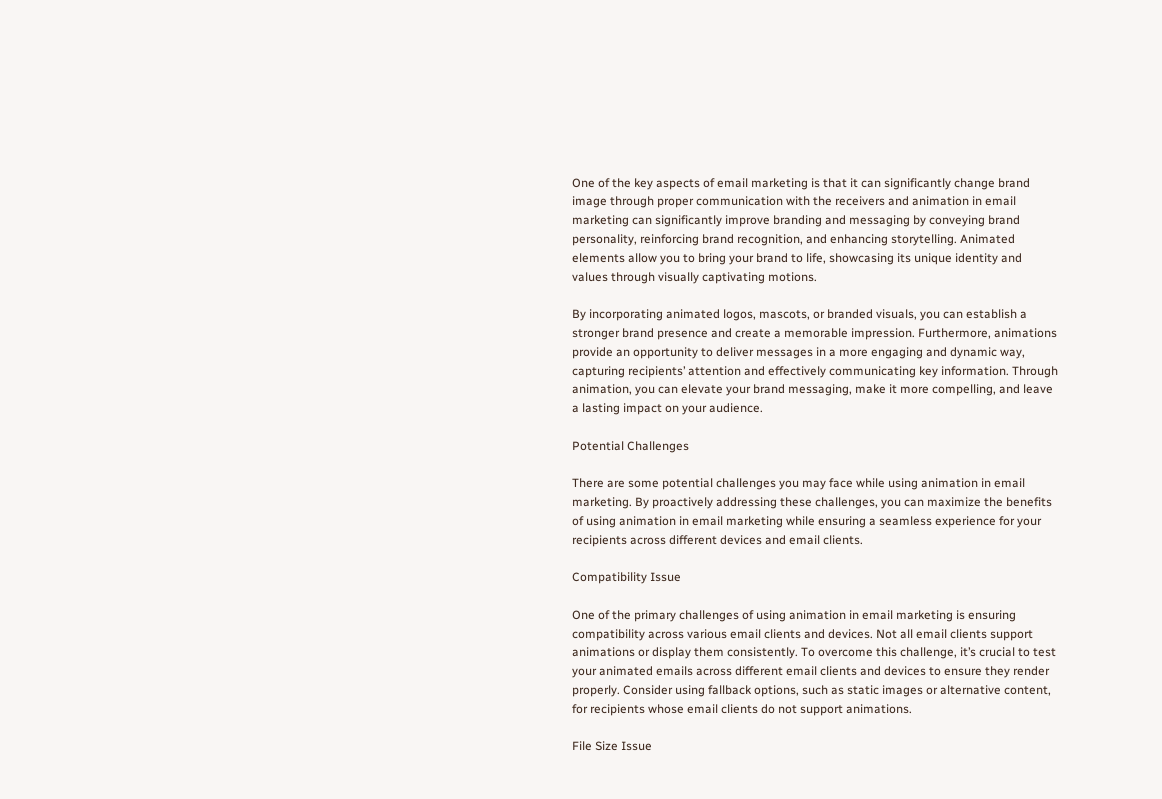One of the key aspects of email marketing is that it can significantly change brand image through proper communication with the receivers and animation in email marketing can significantly improve branding and messaging by conveying brand personality, reinforcing brand recognition, and enhancing storytelling. Animated elements allow you to bring your brand to life, showcasing its unique identity and values through visually captivating motions.

By incorporating animated logos, mascots, or branded visuals, you can establish a stronger brand presence and create a memorable impression. Furthermore, animations provide an opportunity to deliver messages in a more engaging and dynamic way, capturing recipients’ attention and effectively communicating key information. Through animation, you can elevate your brand messaging, make it more compelling, and leave a lasting impact on your audience.

Potential Challenges

There are some potential challenges you may face while using animation in email marketing. By proactively addressing these challenges, you can maximize the benefits of using animation in email marketing while ensuring a seamless experience for your recipients across different devices and email clients.

Compatibility Issue

One of the primary challenges of using animation in email marketing is ensuring compatibility across various email clients and devices. Not all email clients support animations or display them consistently. To overcome this challenge, it’s crucial to test your animated emails across different email clients and devices to ensure they render properly. Consider using fallback options, such as static images or alternative content, for recipients whose email clients do not support animations.

File Size Issue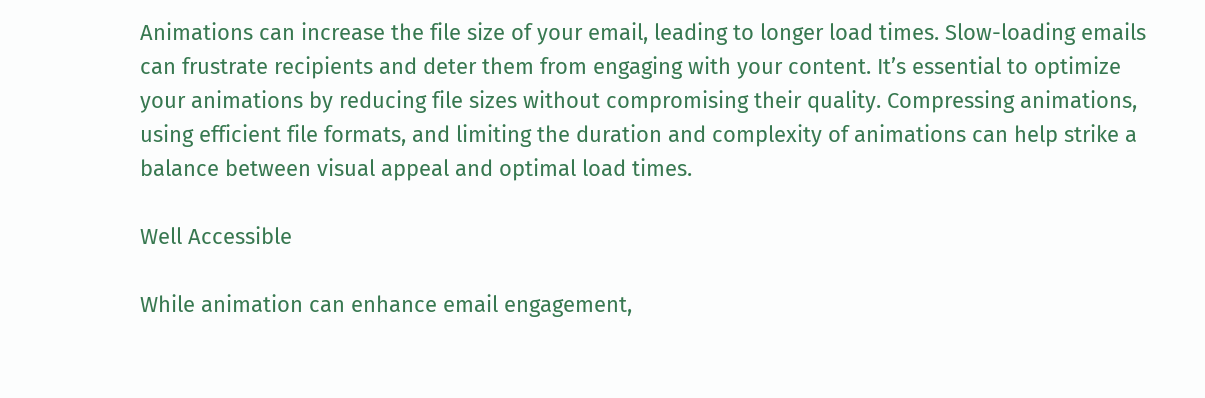Animations can increase the file size of your email, leading to longer load times. Slow-loading emails can frustrate recipients and deter them from engaging with your content. It’s essential to optimize your animations by reducing file sizes without compromising their quality. Compressing animations, using efficient file formats, and limiting the duration and complexity of animations can help strike a balance between visual appeal and optimal load times.

Well Accessible

While animation can enhance email engagement,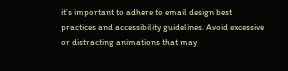it’s important to adhere to email design best practices and accessibility guidelines. Avoid excessive or distracting animations that may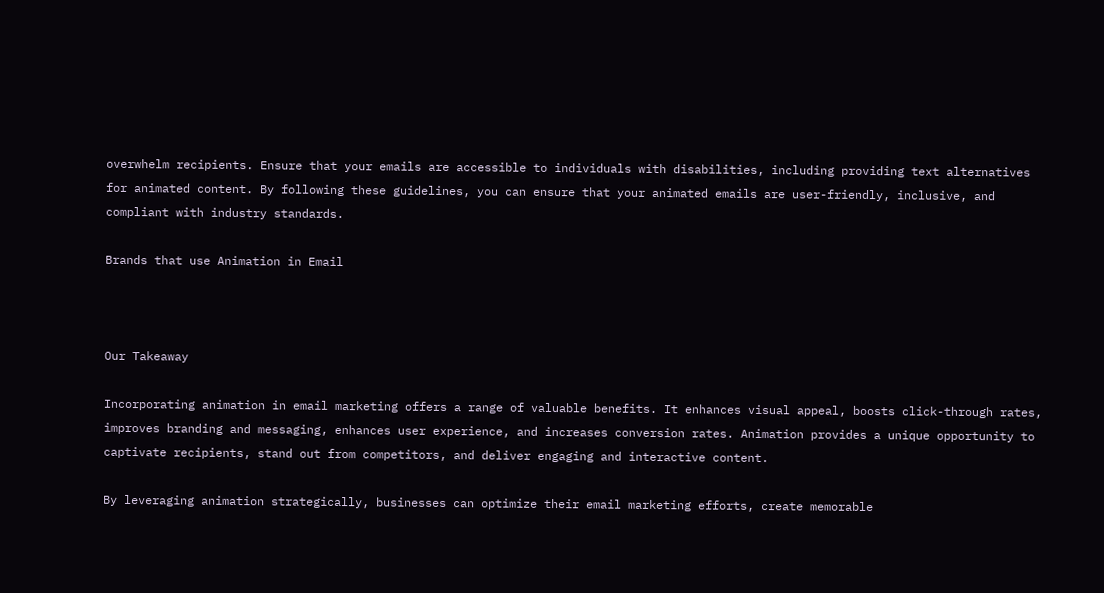overwhelm recipients. Ensure that your emails are accessible to individuals with disabilities, including providing text alternatives for animated content. By following these guidelines, you can ensure that your animated emails are user-friendly, inclusive, and compliant with industry standards.

Brands that use Animation in Email



Our Takeaway

Incorporating animation in email marketing offers a range of valuable benefits. It enhances visual appeal, boosts click-through rates, improves branding and messaging, enhances user experience, and increases conversion rates. Animation provides a unique opportunity to captivate recipients, stand out from competitors, and deliver engaging and interactive content.

By leveraging animation strategically, businesses can optimize their email marketing efforts, create memorable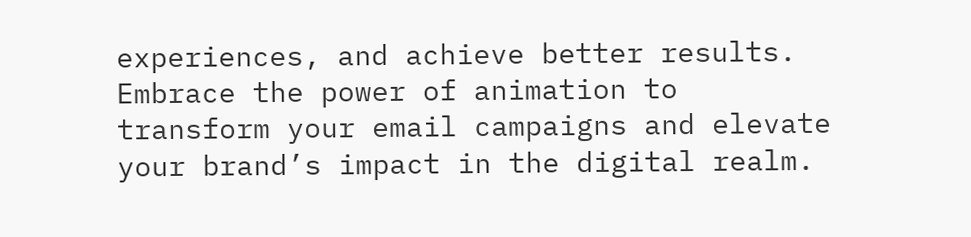experiences, and achieve better results. Embrace the power of animation to transform your email campaigns and elevate your brand’s impact in the digital realm.